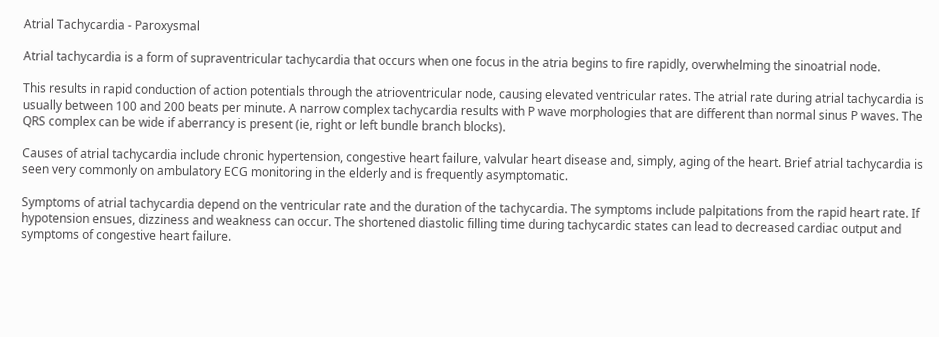Atrial Tachycardia - Paroxysmal

Atrial tachycardia is a form of supraventricular tachycardia that occurs when one focus in the atria begins to fire rapidly, overwhelming the sinoatrial node.

This results in rapid conduction of action potentials through the atrioventricular node, causing elevated ventricular rates. The atrial rate during atrial tachycardia is usually between 100 and 200 beats per minute. A narrow complex tachycardia results with P wave morphologies that are different than normal sinus P waves. The QRS complex can be wide if aberrancy is present (ie, right or left bundle branch blocks).

Causes of atrial tachycardia include chronic hypertension, congestive heart failure, valvular heart disease and, simply, aging of the heart. Brief atrial tachycardia is seen very commonly on ambulatory ECG monitoring in the elderly and is frequently asymptomatic.

Symptoms of atrial tachycardia depend on the ventricular rate and the duration of the tachycardia. The symptoms include palpitations from the rapid heart rate. If hypotension ensues, dizziness and weakness can occur. The shortened diastolic filling time during tachycardic states can lead to decreased cardiac output and symptoms of congestive heart failure.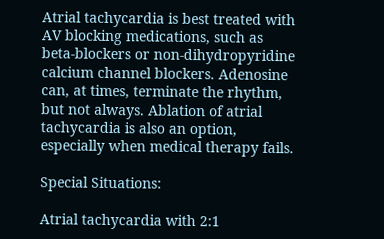Atrial tachycardia is best treated with AV blocking medications, such as beta-blockers or non-dihydropyridine calcium channel blockers. Adenosine can, at times, terminate the rhythm, but not always. Ablation of atrial tachycardia is also an option, especially when medical therapy fails.

Special Situations:

Atrial tachycardia with 2:1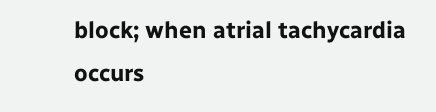block; when atrial tachycardia occurs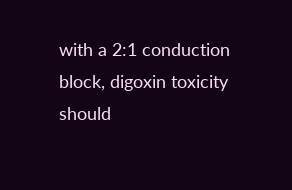with a 2:1 conduction block, digoxin toxicity should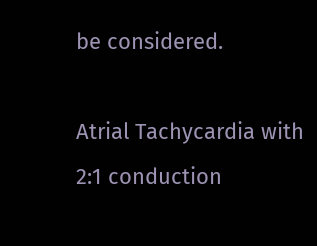be considered.

Atrial Tachycardia with 2:1 conduction